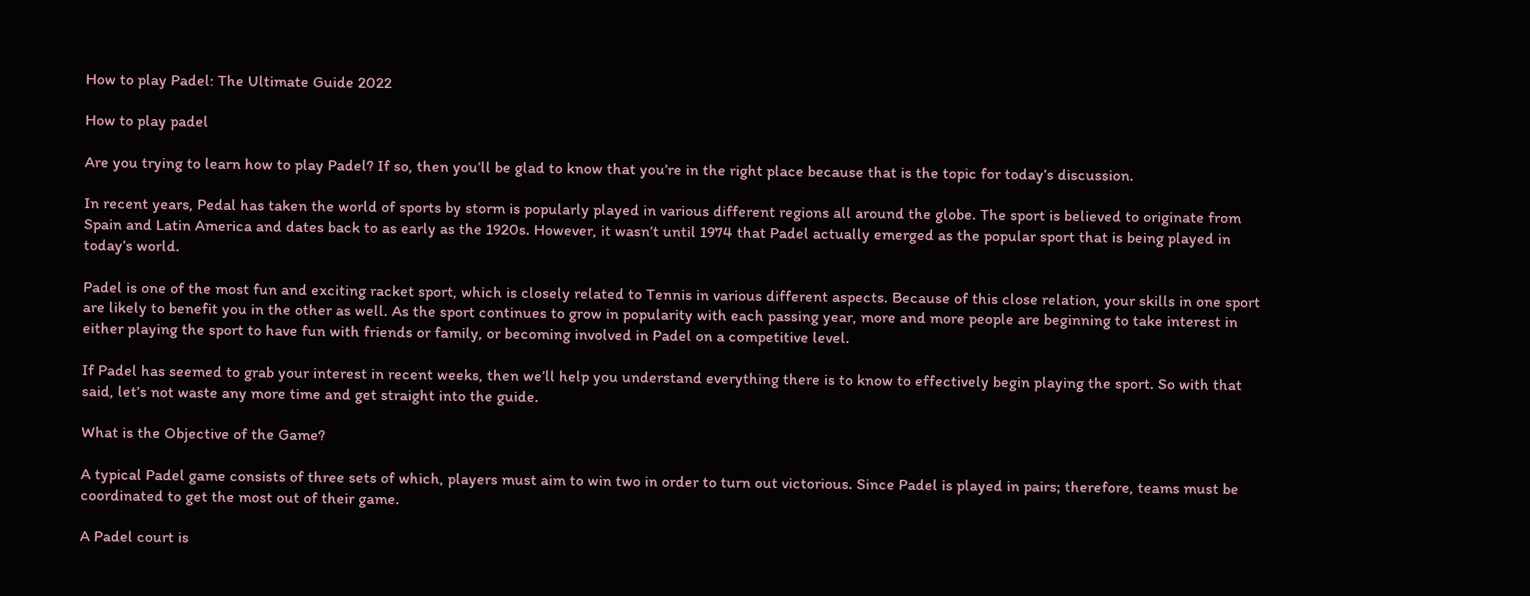How to play Padel: The Ultimate Guide 2022

How to play padel

Are you trying to learn how to play Padel? If so, then you’ll be glad to know that you’re in the right place because that is the topic for today’s discussion.

In recent years, Pedal has taken the world of sports by storm is popularly played in various different regions all around the globe. The sport is believed to originate from Spain and Latin America and dates back to as early as the 1920s. However, it wasn’t until 1974 that Padel actually emerged as the popular sport that is being played in today’s world.

Padel is one of the most fun and exciting racket sport, which is closely related to Tennis in various different aspects. Because of this close relation, your skills in one sport are likely to benefit you in the other as well. As the sport continues to grow in popularity with each passing year, more and more people are beginning to take interest in either playing the sport to have fun with friends or family, or becoming involved in Padel on a competitive level.

If Padel has seemed to grab your interest in recent weeks, then we’ll help you understand everything there is to know to effectively begin playing the sport. So with that said, let’s not waste any more time and get straight into the guide.

What is the Objective of the Game?

A typical Padel game consists of three sets of which, players must aim to win two in order to turn out victorious. Since Padel is played in pairs; therefore, teams must be coordinated to get the most out of their game.

A Padel court is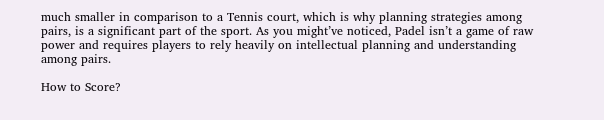much smaller in comparison to a Tennis court, which is why planning strategies among pairs, is a significant part of the sport. As you might’ve noticed, Padel isn’t a game of raw power and requires players to rely heavily on intellectual planning and understanding among pairs.

How to Score?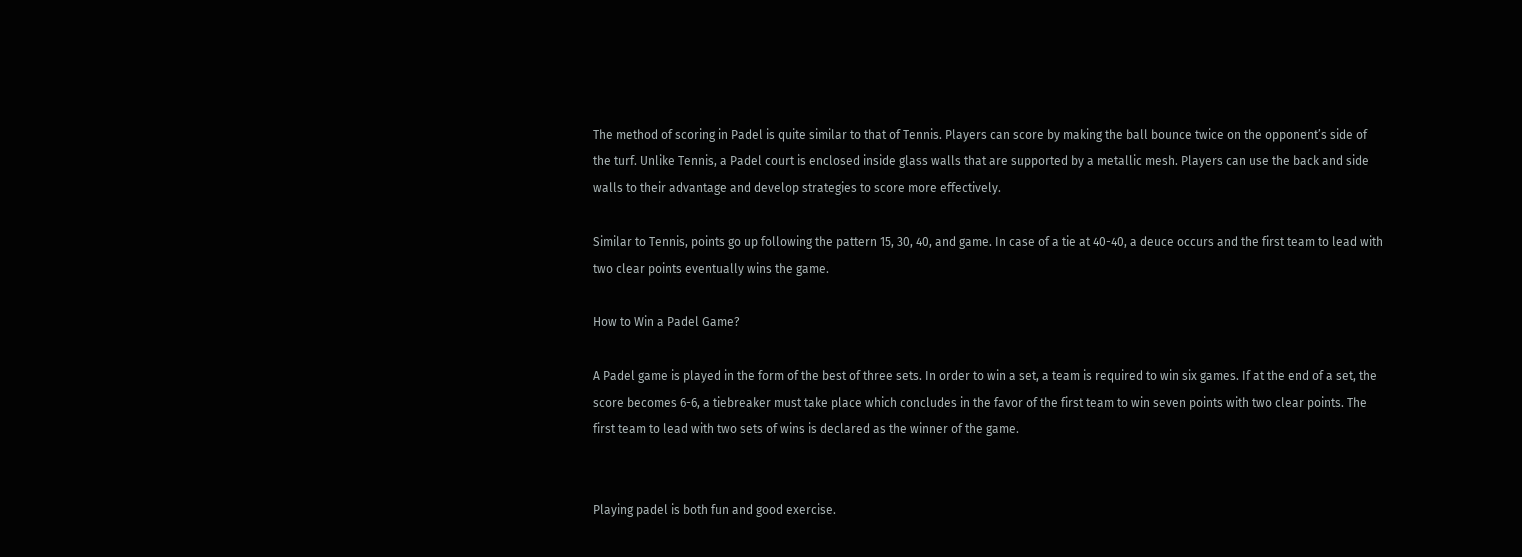The method of scoring in Padel is quite similar to that of Tennis. Players can score by making the ball bounce twice on the opponent’s side of the turf. Unlike Tennis, a Padel court is enclosed inside glass walls that are supported by a metallic mesh. Players can use the back and side walls to their advantage and develop strategies to score more effectively.

Similar to Tennis, points go up following the pattern 15, 30, 40, and game. In case of a tie at 40-40, a deuce occurs and the first team to lead with two clear points eventually wins the game.

How to Win a Padel Game?

A Padel game is played in the form of the best of three sets. In order to win a set, a team is required to win six games. If at the end of a set, the score becomes 6-6, a tiebreaker must take place which concludes in the favor of the first team to win seven points with two clear points. The first team to lead with two sets of wins is declared as the winner of the game.


Playing padel is both fun and good exercise.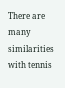There are many similarities with tennis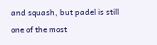and squash, but padel is still one of the most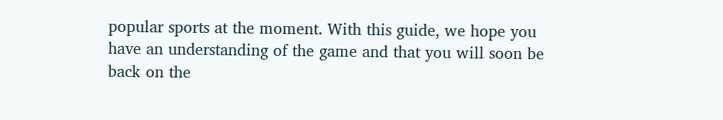popular sports at the moment. With this guide, we hope you have an understanding of the game and that you will soon be back on the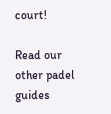court!

Read our other padel guides